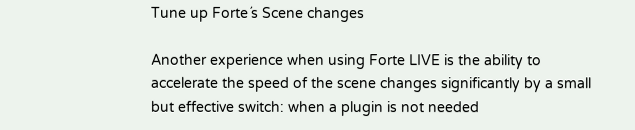Tune up Forte´s Scene changes

Another experience when using Forte LIVE is the ability to accelerate the speed of the scene changes significantly by a small but effective switch: when a plugin is not needed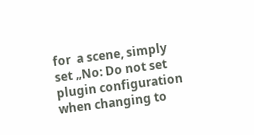for  a scene, simply set „No: Do not set plugin configuration when changing to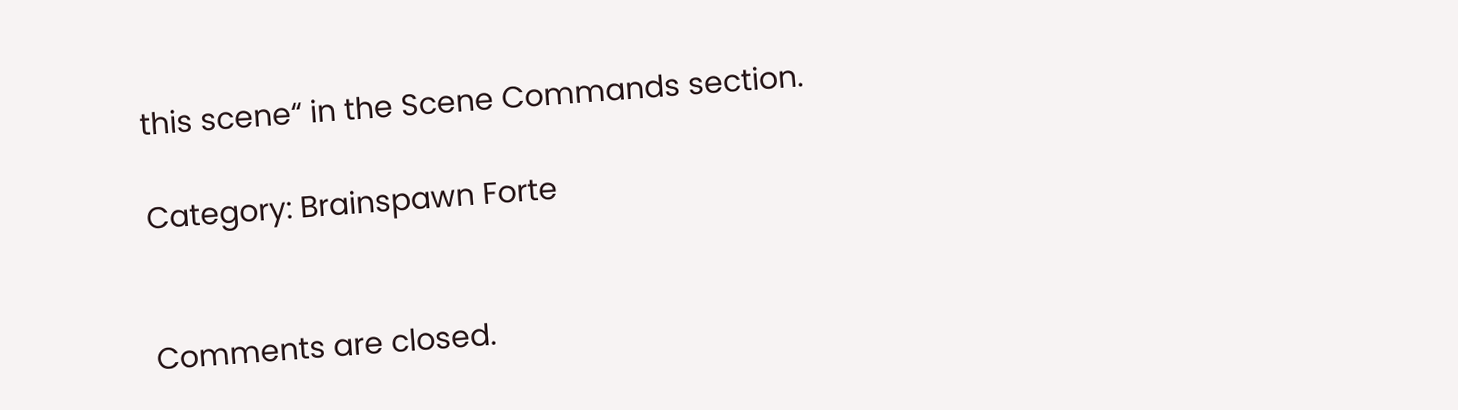this scene“ in the Scene Commands section.

Category: Brainspawn Forte


Comments are closed.